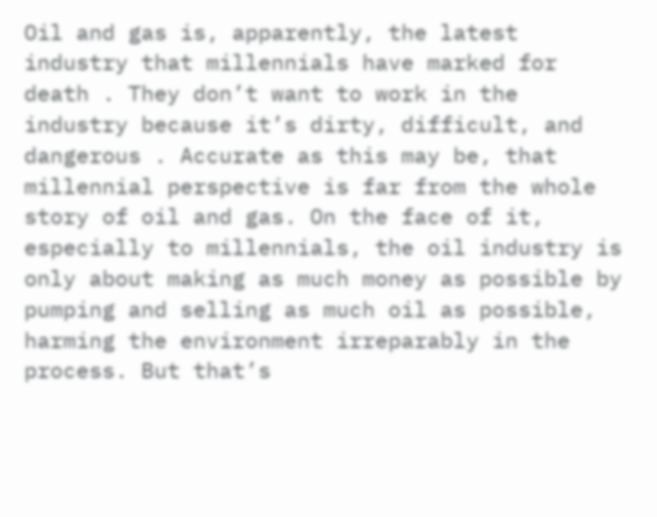Oil and gas is, apparently, the latest industry that millennials have marked for death . They don’t want to work in the industry because it’s dirty, difficult, and dangerous . Accurate as this may be, that millennial perspective is far from the whole story of oil and gas. On the face of it, especially to millennials, the oil industry is only about making as much money as possible by pumping and selling as much oil as possible, harming the environment irreparably in the process. But that’s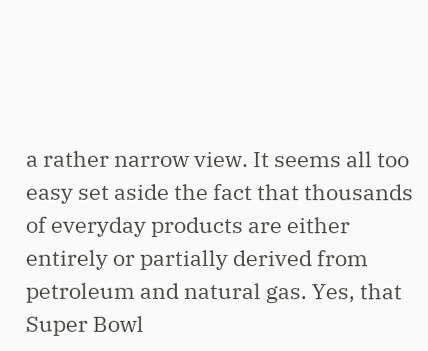a rather narrow view. It seems all too easy set aside the fact that thousands of everyday products are either entirely or partially derived from petroleum and natural gas. Yes, that Super Bowl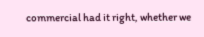commercial had it right, whether we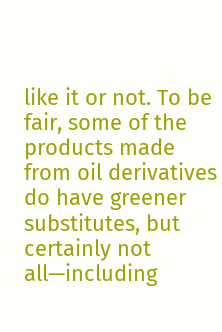like it or not. To be fair, some of the products made from oil derivatives do have greener substitutes, but certainly not all—including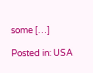some […]

Posted in: USA